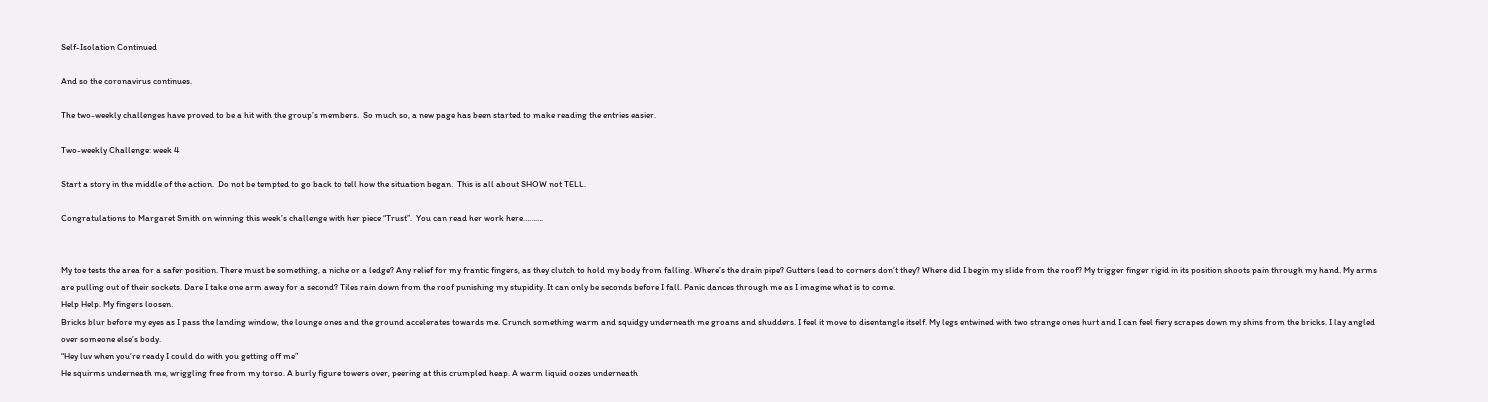Self-Isolation Continued

And so the coronavirus continues.

The two-weekly challenges have proved to be a hit with the group’s members.  So much so, a new page has been started to make reading the entries easier.

Two-weekly Challenge: week 4

Start a story in the middle of the action.  Do not be tempted to go back to tell how the situation began.  This is all about SHOW not TELL.

Congratulations to Margaret Smith on winning this week’s challenge with her piece “Trust”.  You can read her work here……….


My toe tests the area for a safer position. There must be something, a niche or a ledge? Any relief for my frantic fingers, as they clutch to hold my body from falling. Where’s the drain pipe? Gutters lead to corners don’t they? Where did I begin my slide from the roof? My trigger finger rigid in its position shoots pain through my hand. My arms are pulling out of their sockets. Dare I take one arm away for a second? Tiles rain down from the roof punishing my stupidity. It can only be seconds before I fall. Panic dances through me as I imagine what is to come.
Help Help. My fingers loosen.
Bricks blur before my eyes as I pass the landing window, the lounge ones and the ground accelerates towards me. Crunch something warm and squidgy underneath me groans and shudders. I feel it move to disentangle itself. My legs entwined with two strange ones hurt and I can feel fiery scrapes down my shins from the bricks. I lay angled over someone else’s body.
“Hey luv when you’re ready I could do with you getting off me”
He squirms underneath me, wriggling free from my torso. A burly figure towers over, peering at this crumpled heap. A warm liquid oozes underneath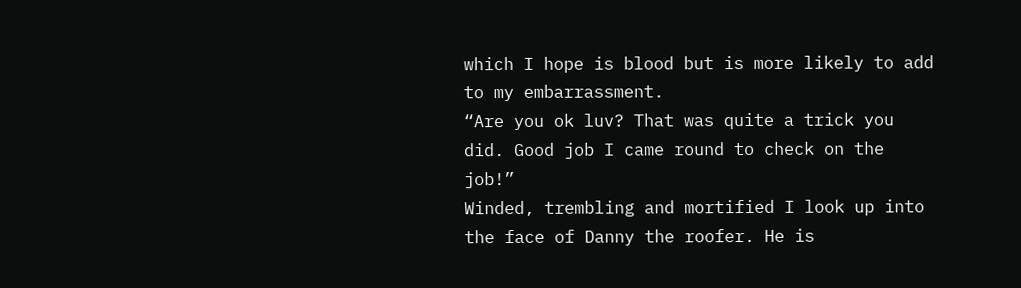which I hope is blood but is more likely to add to my embarrassment.
“Are you ok luv? That was quite a trick you did. Good job I came round to check on the job!”
Winded, trembling and mortified I look up into the face of Danny the roofer. He is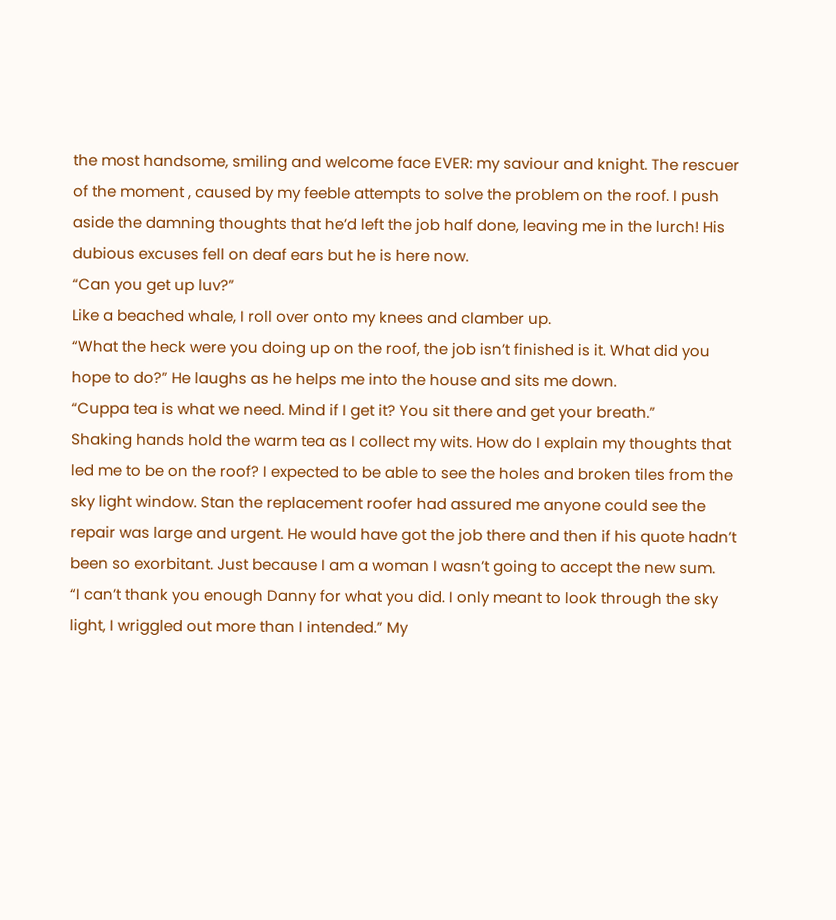the most handsome, smiling and welcome face EVER: my saviour and knight. The rescuer of the moment , caused by my feeble attempts to solve the problem on the roof. I push aside the damning thoughts that he’d left the job half done, leaving me in the lurch! His dubious excuses fell on deaf ears but he is here now.
“Can you get up luv?”
Like a beached whale, I roll over onto my knees and clamber up.
“What the heck were you doing up on the roof, the job isn’t finished is it. What did you hope to do?” He laughs as he helps me into the house and sits me down.
“Cuppa tea is what we need. Mind if I get it? You sit there and get your breath.”
Shaking hands hold the warm tea as I collect my wits. How do I explain my thoughts that led me to be on the roof? I expected to be able to see the holes and broken tiles from the sky light window. Stan the replacement roofer had assured me anyone could see the repair was large and urgent. He would have got the job there and then if his quote hadn’t been so exorbitant. Just because I am a woman I wasn’t going to accept the new sum.
“I can’t thank you enough Danny for what you did. I only meant to look through the sky light, I wriggled out more than I intended.” My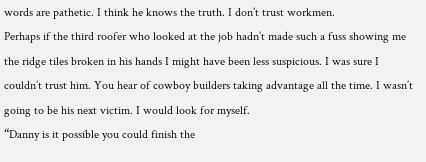words are pathetic. I think he knows the truth. I don’t trust workmen.
Perhaps if the third roofer who looked at the job hadn’t made such a fuss showing me the ridge tiles broken in his hands I might have been less suspicious. I was sure I couldn’t trust him. You hear of cowboy builders taking advantage all the time. I wasn’t going to be his next victim. I would look for myself.
“Danny is it possible you could finish the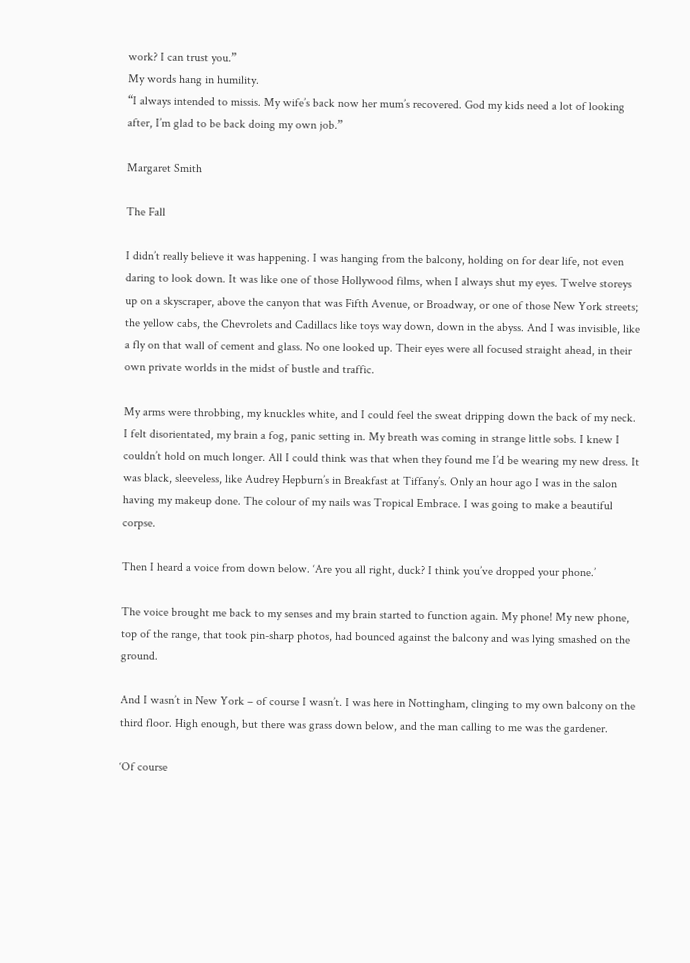work? I can trust you.”
My words hang in humility.
“I always intended to missis. My wife’s back now her mum’s recovered. God my kids need a lot of looking after, I’m glad to be back doing my own job.”

Margaret Smith

The Fall

I didn’t really believe it was happening. I was hanging from the balcony, holding on for dear life, not even daring to look down. It was like one of those Hollywood films, when I always shut my eyes. Twelve storeys up on a skyscraper, above the canyon that was Fifth Avenue, or Broadway, or one of those New York streets; the yellow cabs, the Chevrolets and Cadillacs like toys way down, down in the abyss. And I was invisible, like a fly on that wall of cement and glass. No one looked up. Their eyes were all focused straight ahead, in their own private worlds in the midst of bustle and traffic.

My arms were throbbing, my knuckles white, and I could feel the sweat dripping down the back of my neck. I felt disorientated, my brain a fog, panic setting in. My breath was coming in strange little sobs. I knew I couldn’t hold on much longer. All I could think was that when they found me I’d be wearing my new dress. It was black, sleeveless, like Audrey Hepburn’s in Breakfast at Tiffany’s. Only an hour ago I was in the salon having my makeup done. The colour of my nails was Tropical Embrace. I was going to make a beautiful corpse.

Then I heard a voice from down below. ‘Are you all right, duck? I think you’ve dropped your phone.’

The voice brought me back to my senses and my brain started to function again. My phone! My new phone, top of the range, that took pin-sharp photos, had bounced against the balcony and was lying smashed on the ground.

And I wasn’t in New York – of course I wasn’t. I was here in Nottingham, clinging to my own balcony on the third floor. High enough, but there was grass down below, and the man calling to me was the gardener.

‘Of course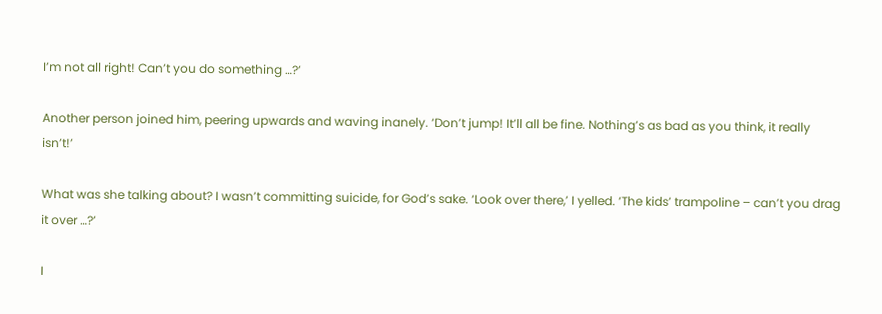I’m not all right! Can’t you do something …?’

Another person joined him, peering upwards and waving inanely. ‘Don’t jump! It’ll all be fine. Nothing’s as bad as you think, it really isn’t!’

What was she talking about? I wasn’t committing suicide, for God’s sake. ‘Look over there,’ I yelled. ‘The kids’ trampoline – can’t you drag it over …?’

I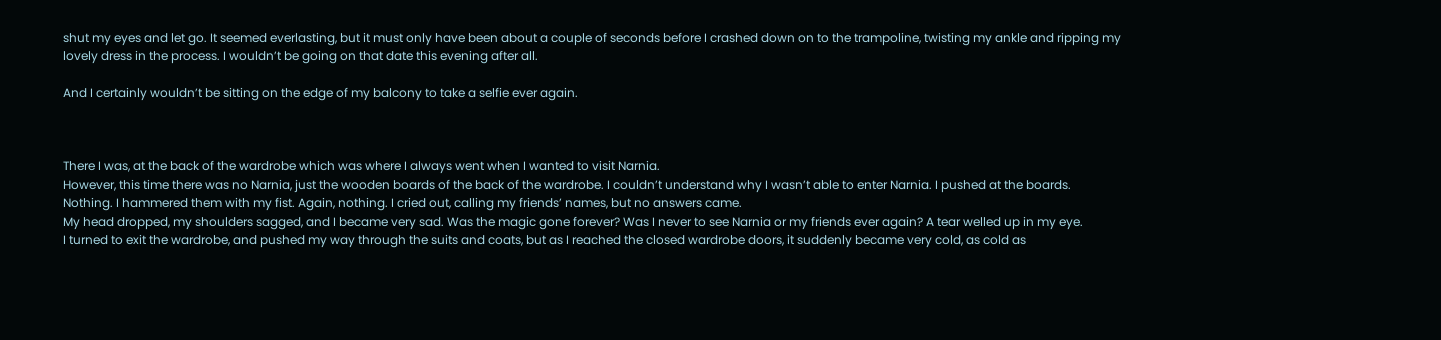shut my eyes and let go. It seemed everlasting, but it must only have been about a couple of seconds before I crashed down on to the trampoline, twisting my ankle and ripping my lovely dress in the process. I wouldn’t be going on that date this evening after all.

And I certainly wouldn’t be sitting on the edge of my balcony to take a selfie ever again.



There I was, at the back of the wardrobe which was where I always went when I wanted to visit Narnia.
However, this time there was no Narnia, just the wooden boards of the back of the wardrobe. I couldn’t understand why I wasn’t able to enter Narnia. I pushed at the boards. Nothing. I hammered them with my fist. Again, nothing. I cried out, calling my friends’ names, but no answers came.
My head dropped, my shoulders sagged, and I became very sad. Was the magic gone forever? Was I never to see Narnia or my friends ever again? A tear welled up in my eye.
I turned to exit the wardrobe, and pushed my way through the suits and coats, but as I reached the closed wardrobe doors, it suddenly became very cold, as cold as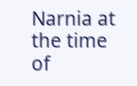Narnia at the time of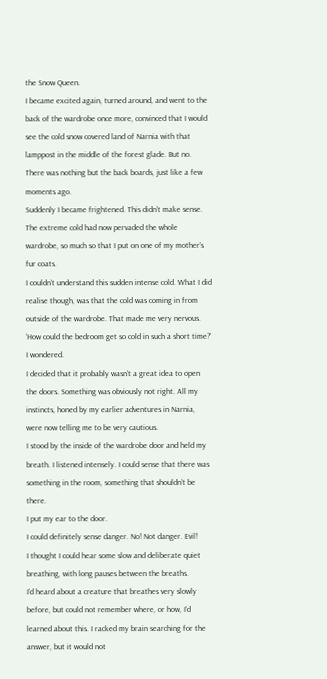the Snow Queen.
I became excited again, turned around, and went to the back of the wardrobe once more, convinced that I would see the cold snow covered land of Narnia with that lamppost in the middle of the forest glade. But no. There was nothing but the back boards, just like a few moments ago.
Suddenly I became frightened. This didn’t make sense. The extreme cold had now pervaded the whole wardrobe, so much so that I put on one of my mother’s fur coats.
I couldn’t understand this sudden intense cold. What I did realise though, was that the cold was coming in from outside of the wardrobe. That made me very nervous. ‘How could the bedroom get so cold in such a short time?’ I wondered.
I decided that it probably wasn’t a great idea to open the doors. Something was obviously not right. All my instincts, honed by my earlier adventures in Narnia, were now telling me to be very cautious.
I stood by the inside of the wardrobe door and held my breath. I listened intensely. I could sense that there was something in the room, something that shouldn’t be there.
I put my ear to the door.
I could definitely sense danger. No! Not danger. Evil!
I thought I could hear some slow and deliberate quiet breathing, with long pauses between the breaths.
I’d heard about a creature that breathes very slowly before, but could not remember where, or how, I’d learned about this. I racked my brain searching for the answer, but it would not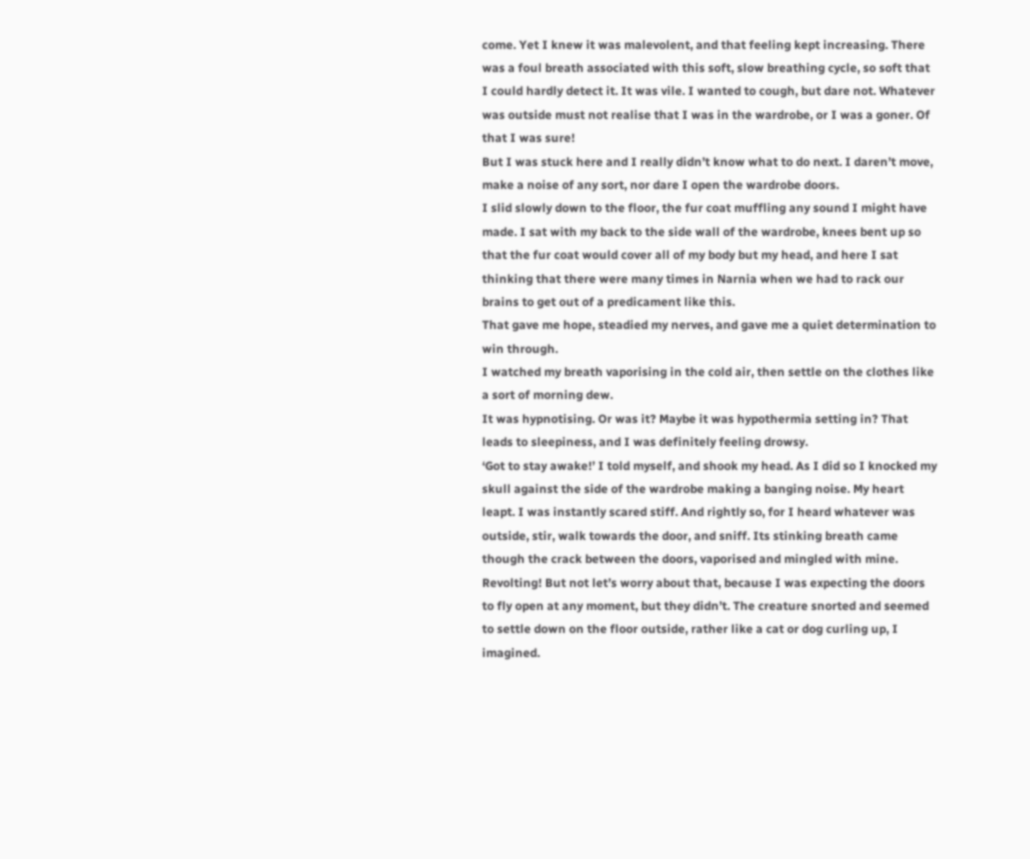come. Yet I knew it was malevolent, and that feeling kept increasing. There was a foul breath associated with this soft, slow breathing cycle, so soft that I could hardly detect it. It was vile. I wanted to cough, but dare not. Whatever was outside must not realise that I was in the wardrobe, or I was a goner. Of that I was sure!
But I was stuck here and I really didn’t know what to do next. I daren’t move, make a noise of any sort, nor dare I open the wardrobe doors.
I slid slowly down to the floor, the fur coat muffling any sound I might have made. I sat with my back to the side wall of the wardrobe, knees bent up so that the fur coat would cover all of my body but my head, and here I sat thinking that there were many times in Narnia when we had to rack our brains to get out of a predicament like this.
That gave me hope, steadied my nerves, and gave me a quiet determination to win through.
I watched my breath vaporising in the cold air, then settle on the clothes like a sort of morning dew.
It was hypnotising. Or was it? Maybe it was hypothermia setting in? That leads to sleepiness, and I was definitely feeling drowsy.
‘Got to stay awake!’ I told myself, and shook my head. As I did so I knocked my skull against the side of the wardrobe making a banging noise. My heart leapt. I was instantly scared stiff. And rightly so, for I heard whatever was outside, stir, walk towards the door, and sniff. Its stinking breath came though the crack between the doors, vaporised and mingled with mine. Revolting! But not let’s worry about that, because I was expecting the doors to fly open at any moment, but they didn’t. The creature snorted and seemed to settle down on the floor outside, rather like a cat or dog curling up, I imagined.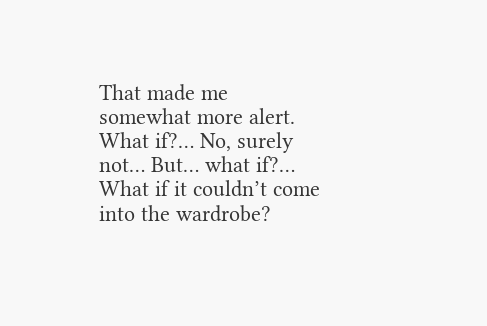That made me somewhat more alert. What if?… No, surely not… But… what if?… What if it couldn’t come into the wardrobe?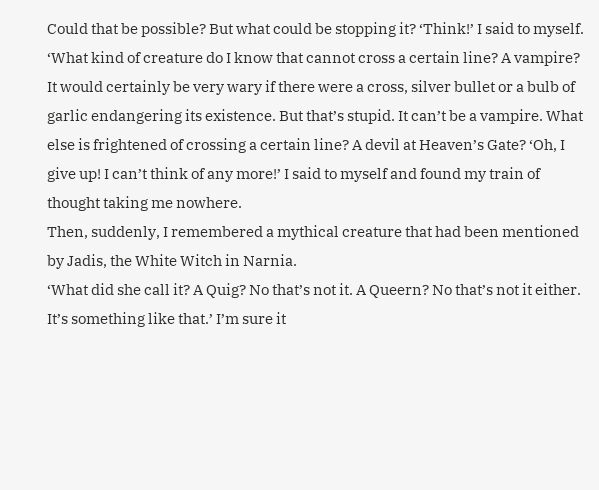Could that be possible? But what could be stopping it? ‘Think!’ I said to myself. ‘What kind of creature do I know that cannot cross a certain line? A vampire? It would certainly be very wary if there were a cross, silver bullet or a bulb of garlic endangering its existence. But that’s stupid. It can’t be a vampire. What else is frightened of crossing a certain line? A devil at Heaven’s Gate? ‘Oh, I give up! I can’t think of any more!’ I said to myself and found my train of thought taking me nowhere.
Then, suddenly, I remembered a mythical creature that had been mentioned by Jadis, the White Witch in Narnia.
‘What did she call it? A Quig? No that’s not it. A Queern? No that’s not it either. It’s something like that.’ I’m sure it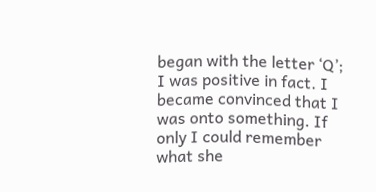began with the letter ‘Q’; I was positive in fact. I became convinced that I was onto something. If only I could remember what she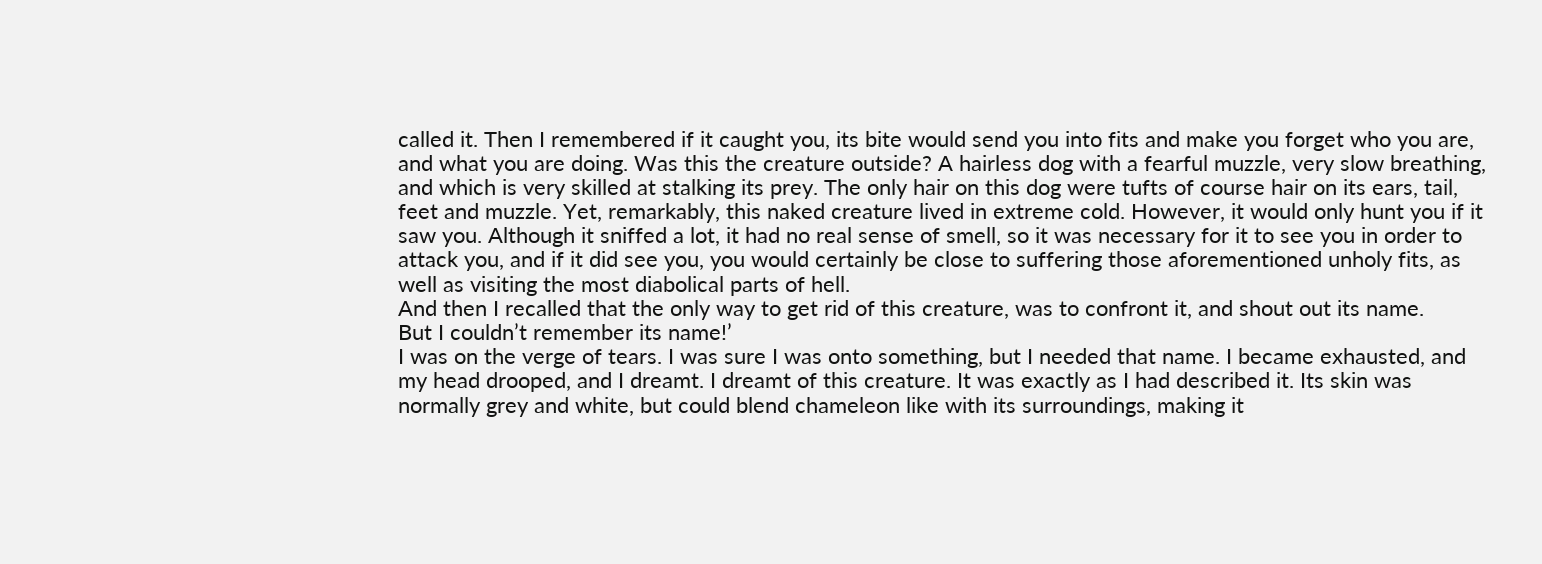called it. Then I remembered if it caught you, its bite would send you into fits and make you forget who you are, and what you are doing. Was this the creature outside? A hairless dog with a fearful muzzle, very slow breathing, and which is very skilled at stalking its prey. The only hair on this dog were tufts of course hair on its ears, tail, feet and muzzle. Yet, remarkably, this naked creature lived in extreme cold. However, it would only hunt you if it saw you. Although it sniffed a lot, it had no real sense of smell, so it was necessary for it to see you in order to attack you, and if it did see you, you would certainly be close to suffering those aforementioned unholy fits, as well as visiting the most diabolical parts of hell.
And then I recalled that the only way to get rid of this creature, was to confront it, and shout out its name.
But I couldn’t remember its name!’
I was on the verge of tears. I was sure I was onto something, but I needed that name. I became exhausted, and my head drooped, and I dreamt. I dreamt of this creature. It was exactly as I had described it. Its skin was normally grey and white, but could blend chameleon like with its surroundings, making it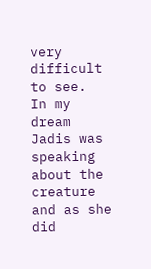very difficult to see.
In my dream Jadis was speaking about the creature and as she did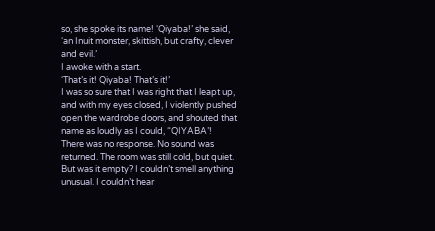so, she spoke its name! ‘Qiyaba!’ she said, ‘an Inuit monster, skittish, but crafty, clever and evil.’
I awoke with a start.
‘That’s it! Qiyaba! That’s it!’
I was so sure that I was right that I leapt up, and with my eyes closed, I violently pushed open the wardrobe doors, and shouted that name as loudly as I could, “QIYABA’!
There was no response. No sound was returned. The room was still cold, but quiet. But was it empty? I couldn’t smell anything unusual. I couldn’t hear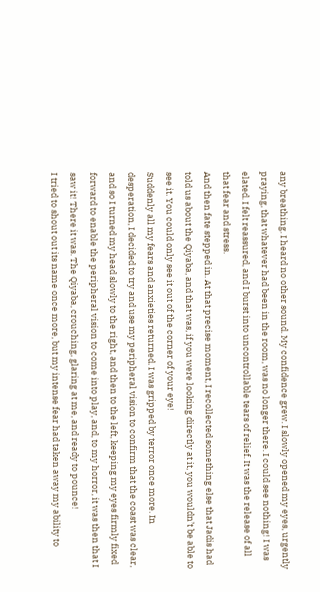any breathing. I heard no other sound. My confidence grew. I slowly opened my eyes, urgently praying, that whatever had been in the room, was no longer there. I could see nothing! I was elated. I felt reassured, and I burst into uncontrollable tears of relief. It was the release of all that fear and stress.
And then fate stepped in. At that precise moment, I recollected something else that Jadis had told us about the Qiyaba, and that was, if you were looking directly at it, you wouldn’t be able to see it. You could only see it out of the corner of your eye!
Suddenly all my fears and anxieties returned. I was gripped by terror once more. In desperation, I decided to try and use my peripheral vision to confirm that the coast was clear, and so I turned my head slowly to the right, and then to the left, keeping my eyes firmly fixed forward to enable the peripheral vision to come into play, and, to my horror, it was then that I saw it! There it was. The Qiyaba, crouching, glaring at me, and ready to pounce!
I tried to shout out its name once more, but my intense fear had taken away my ability to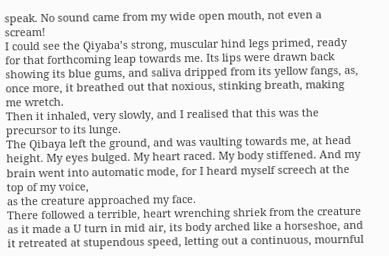speak. No sound came from my wide open mouth, not even a scream!
I could see the Qiyaba’s strong, muscular hind legs primed, ready for that forthcoming leap towards me. Its lips were drawn back showing its blue gums, and saliva dripped from its yellow fangs, as, once more, it breathed out that noxious, stinking breath, making me wretch.
Then it inhaled, very slowly, and I realised that this was the precursor to its lunge.
The Qibaya left the ground, and was vaulting towards me, at head height. My eyes bulged. My heart raced. My body stiffened. And my brain went into automatic mode, for I heard myself screech at the top of my voice,
as the creature approached my face.
There followed a terrible, heart wrenching shriek from the creature as it made a U turn in mid air, its body arched like a horseshoe, and it retreated at stupendous speed, letting out a continuous, mournful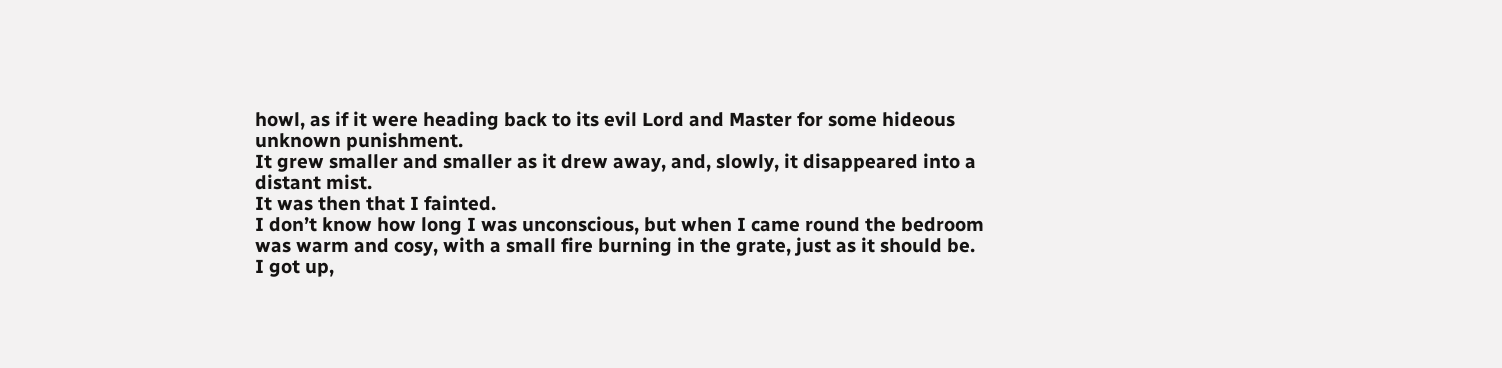howl, as if it were heading back to its evil Lord and Master for some hideous unknown punishment.
It grew smaller and smaller as it drew away, and, slowly, it disappeared into a distant mist.
It was then that I fainted.
I don’t know how long I was unconscious, but when I came round the bedroom was warm and cosy, with a small fire burning in the grate, just as it should be.
I got up,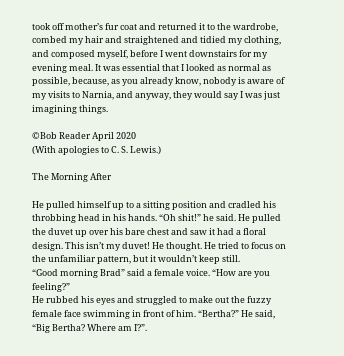took off mother’s fur coat and returned it to the wardrobe, combed my hair and straightened and tidied my clothing, and composed myself, before I went downstairs for my evening meal. It was essential that I looked as normal as possible, because, as you already know, nobody is aware of my visits to Narnia, and anyway, they would say I was just imagining things.

©Bob Reader April 2020
(With apologies to C. S. Lewis.)

The Morning After

He pulled himself up to a sitting position and cradled his throbbing head in his hands. “Oh shit!” he said. He pulled the duvet up over his bare chest and saw it had a floral design. This isn’t my duvet! He thought. He tried to focus on the unfamiliar pattern, but it wouldn’t keep still.
“Good morning Brad” said a female voice. “How are you feeling?”
He rubbed his eyes and struggled to make out the fuzzy female face swimming in front of him. “Bertha?” He said, “Big Bertha? Where am I?”.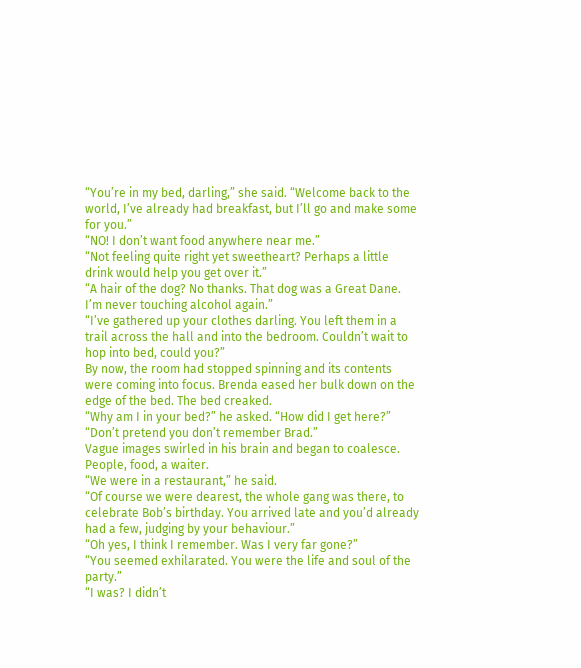“You’re in my bed, darling,” she said. “Welcome back to the world, I’ve already had breakfast, but I’ll go and make some for you.”
“NO! I don’t want food anywhere near me.”
“Not feeling quite right yet sweetheart? Perhaps a little drink would help you get over it.”
“A hair of the dog? No thanks. That dog was a Great Dane. I’m never touching alcohol again.”
“I’ve gathered up your clothes darling. You left them in a trail across the hall and into the bedroom. Couldn’t wait to hop into bed, could you?”
By now, the room had stopped spinning and its contents were coming into focus. Brenda eased her bulk down on the edge of the bed. The bed creaked.
“Why am I in your bed?” he asked. “How did I get here?”
“Don’t pretend you don’t remember Brad.”
Vague images swirled in his brain and began to coalesce. People, food, a waiter.
“We were in a restaurant,” he said.
“Of course we were dearest, the whole gang was there, to celebrate Bob’s birthday. You arrived late and you’d already had a few, judging by your behaviour.”
“Oh yes, I think I remember. Was I very far gone?”
“You seemed exhilarated. You were the life and soul of the party.”
“I was? I didn’t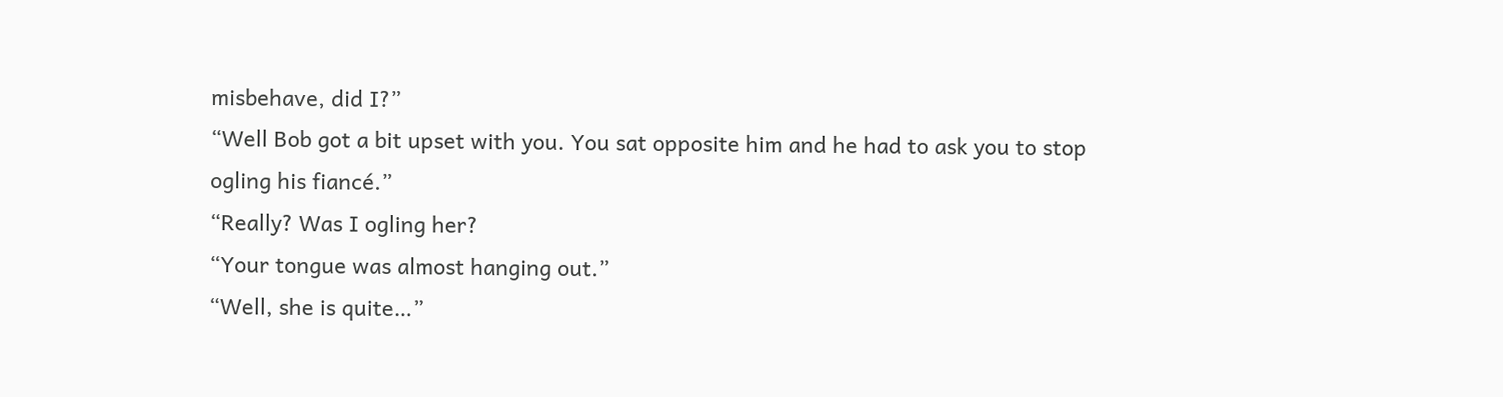misbehave, did I?”
“Well Bob got a bit upset with you. You sat opposite him and he had to ask you to stop ogling his fiancé.”
“Really? Was I ogling her?
“Your tongue was almost hanging out.”
“Well, she is quite…”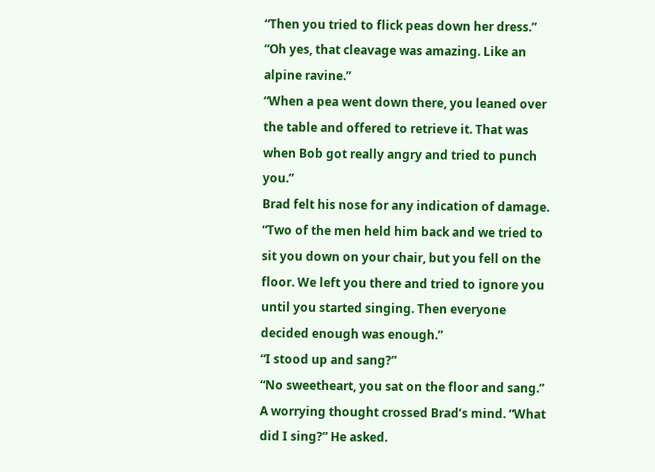“Then you tried to flick peas down her dress.”
“Oh yes, that cleavage was amazing. Like an alpine ravine.”
“When a pea went down there, you leaned over the table and offered to retrieve it. That was when Bob got really angry and tried to punch you.”
Brad felt his nose for any indication of damage.
“Two of the men held him back and we tried to sit you down on your chair, but you fell on the floor. We left you there and tried to ignore you until you started singing. Then everyone decided enough was enough.”
“I stood up and sang?”
“No sweetheart, you sat on the floor and sang.”
A worrying thought crossed Brad’s mind. “What did I sing?” He asked.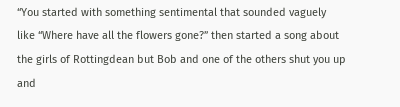“You started with something sentimental that sounded vaguely like “Where have all the flowers gone?” then started a song about the girls of Rottingdean but Bob and one of the others shut you up and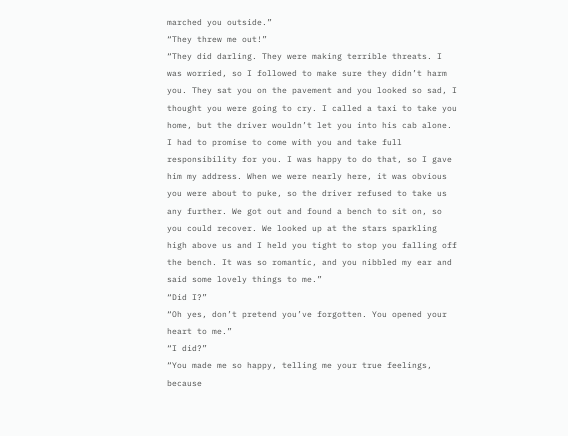marched you outside.”
“They threw me out!”
“They did darling. They were making terrible threats. I was worried, so I followed to make sure they didn’t harm you. They sat you on the pavement and you looked so sad, I thought you were going to cry. I called a taxi to take you home, but the driver wouldn’t let you into his cab alone. I had to promise to come with you and take full responsibility for you. I was happy to do that, so I gave him my address. When we were nearly here, it was obvious you were about to puke, so the driver refused to take us any further. We got out and found a bench to sit on, so you could recover. We looked up at the stars sparkling high above us and I held you tight to stop you falling off the bench. It was so romantic, and you nibbled my ear and said some lovely things to me.”
“Did I?”
“Oh yes, don’t pretend you’ve forgotten. You opened your heart to me.”
“I did?”
“You made me so happy, telling me your true feelings, because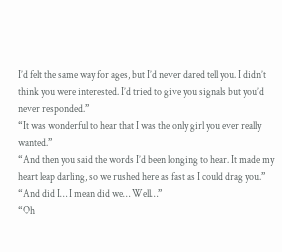I’d felt the same way for ages, but I’d never dared tell you. I didn’t think you were interested. I’d tried to give you signals but you’d never responded.”
“It was wonderful to hear that I was the only girl you ever really wanted.”
“And then you said the words I’d been longing to hear. It made my heart leap darling, so we rushed here as fast as I could drag you.”
“And did I… I mean did we… Well…”
“Oh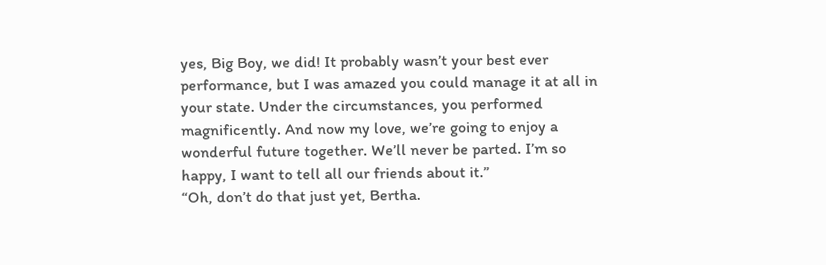yes, Big Boy, we did! It probably wasn’t your best ever performance, but I was amazed you could manage it at all in your state. Under the circumstances, you performed magnificently. And now my love, we’re going to enjoy a wonderful future together. We’ll never be parted. I’m so happy, I want to tell all our friends about it.”
“Oh, don’t do that just yet, Bertha.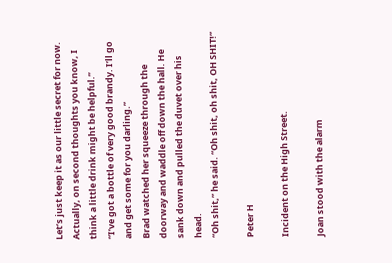Let’s just keep it as our little secret for now. Actually, on second thoughts you know, I think a little drink might be helpful.”
“I’ve got a bottle of very good brandy. I’ll go and get some for you darling.”
Brad watched her squeeze through the doorway and waddle off down the hall. He sank down and pulled the duvet over his head.
“Oh shit,” he said. “Oh shit, oh shit, OH SHIT!”

Peter H

Incident on the High Street.

Joan stood with the alarm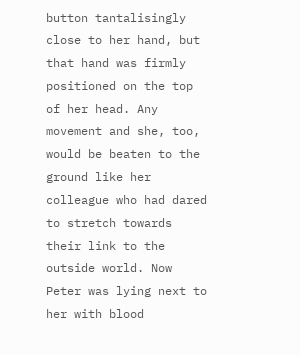button tantalisingly close to her hand, but that hand was firmly positioned on the top of her head. Any movement and she, too, would be beaten to the ground like her colleague who had dared to stretch towards their link to the outside world. Now Peter was lying next to her with blood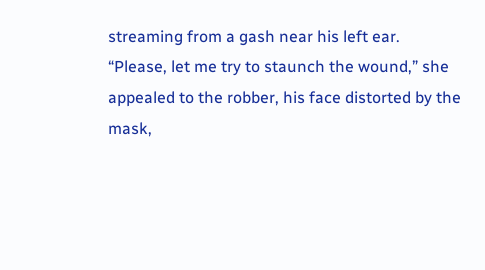streaming from a gash near his left ear.
“Please, let me try to staunch the wound,” she appealed to the robber, his face distorted by the mask,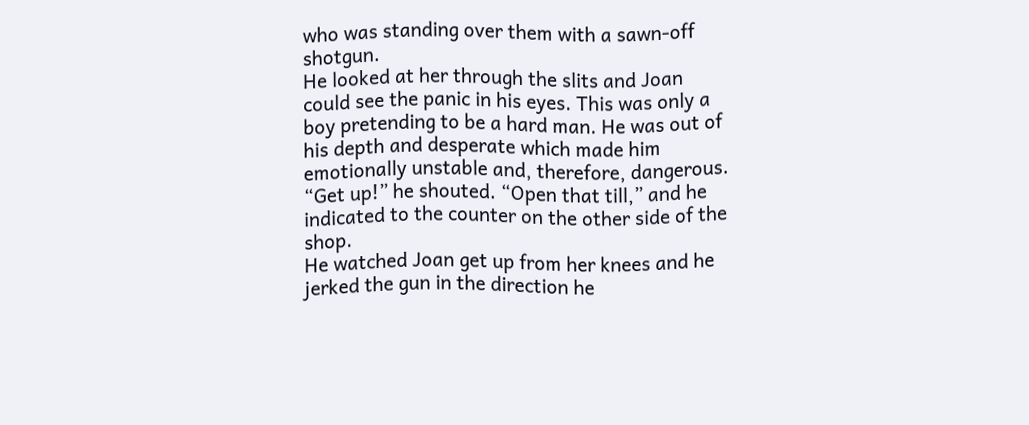who was standing over them with a sawn-off shotgun.
He looked at her through the slits and Joan could see the panic in his eyes. This was only a boy pretending to be a hard man. He was out of his depth and desperate which made him emotionally unstable and, therefore, dangerous.
“Get up!” he shouted. “Open that till,” and he indicated to the counter on the other side of the shop.
He watched Joan get up from her knees and he jerked the gun in the direction he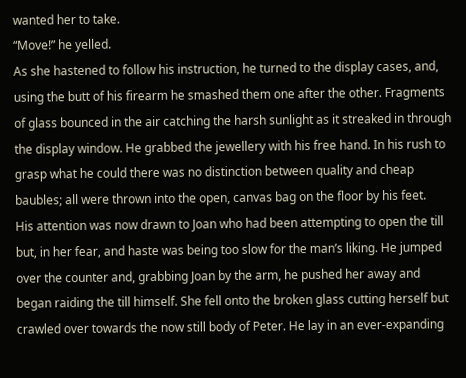wanted her to take.
“Move!” he yelled.
As she hastened to follow his instruction, he turned to the display cases, and, using the butt of his firearm he smashed them one after the other. Fragments of glass bounced in the air catching the harsh sunlight as it streaked in through the display window. He grabbed the jewellery with his free hand. In his rush to grasp what he could there was no distinction between quality and cheap baubles; all were thrown into the open, canvas bag on the floor by his feet.
His attention was now drawn to Joan who had been attempting to open the till but, in her fear, and haste was being too slow for the man’s liking. He jumped over the counter and, grabbing Joan by the arm, he pushed her away and began raiding the till himself. She fell onto the broken glass cutting herself but crawled over towards the now still body of Peter. He lay in an ever-expanding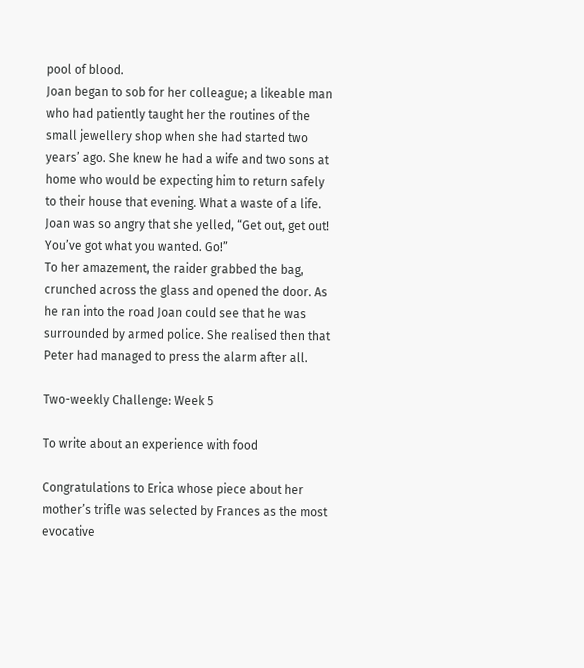pool of blood.
Joan began to sob for her colleague; a likeable man who had patiently taught her the routines of the small jewellery shop when she had started two years’ ago. She knew he had a wife and two sons at home who would be expecting him to return safely to their house that evening. What a waste of a life.
Joan was so angry that she yelled, “Get out, get out! You’ve got what you wanted. Go!”
To her amazement, the raider grabbed the bag, crunched across the glass and opened the door. As he ran into the road Joan could see that he was surrounded by armed police. She realised then that Peter had managed to press the alarm after all.

Two-weekly Challenge: Week 5

To write about an experience with food

Congratulations to Erica whose piece about her mother’s trifle was selected by Frances as the most evocative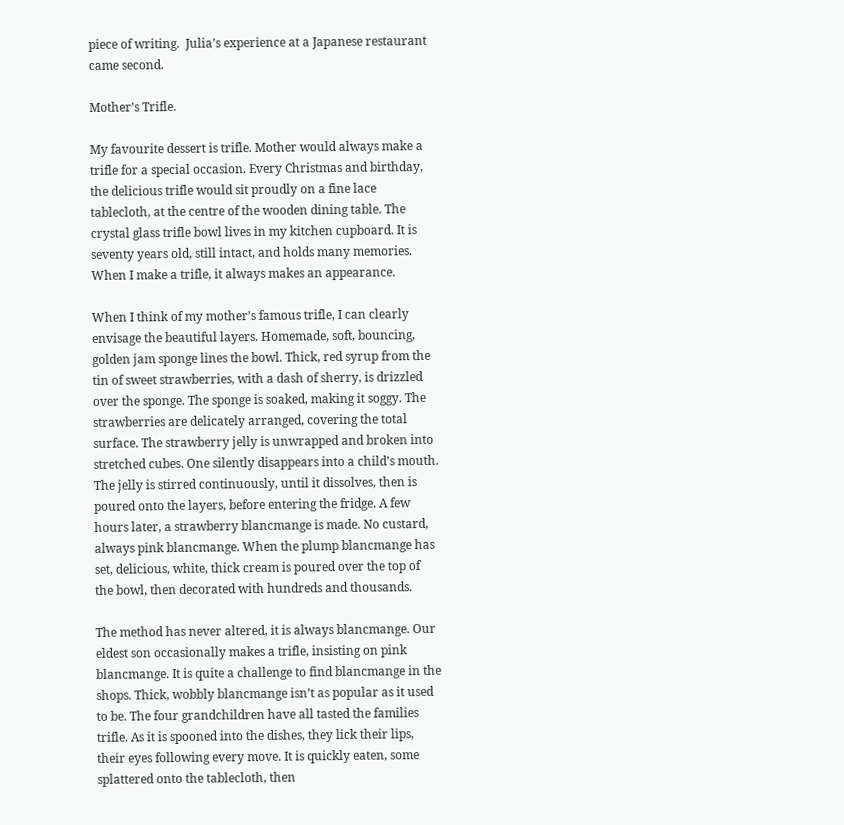piece of writing.  Julia’s experience at a Japanese restaurant came second.

Mother’s Trifle.

My favourite dessert is trifle. Mother would always make a trifle for a special occasion. Every Christmas and birthday, the delicious trifle would sit proudly on a fine lace tablecloth, at the centre of the wooden dining table. The crystal glass trifle bowl lives in my kitchen cupboard. It is seventy years old, still intact, and holds many memories. When I make a trifle, it always makes an appearance.

When I think of my mother’s famous trifle, I can clearly envisage the beautiful layers. Homemade, soft, bouncing, golden jam sponge lines the bowl. Thick, red syrup from the tin of sweet strawberries, with a dash of sherry, is drizzled over the sponge. The sponge is soaked, making it soggy. The strawberries are delicately arranged, covering the total surface. The strawberry jelly is unwrapped and broken into stretched cubes. One silently disappears into a child’s mouth. The jelly is stirred continuously, until it dissolves, then is poured onto the layers, before entering the fridge. A few hours later, a strawberry blancmange is made. No custard, always pink blancmange. When the plump blancmange has set, delicious, white, thick cream is poured over the top of the bowl, then decorated with hundreds and thousands.

The method has never altered, it is always blancmange. Our eldest son occasionally makes a trifle, insisting on pink blancmange. It is quite a challenge to find blancmange in the shops. Thick, wobbly blancmange isn’t as popular as it used to be. The four grandchildren have all tasted the families trifle. As it is spooned into the dishes, they lick their lips, their eyes following every move. It is quickly eaten, some splattered onto the tablecloth, then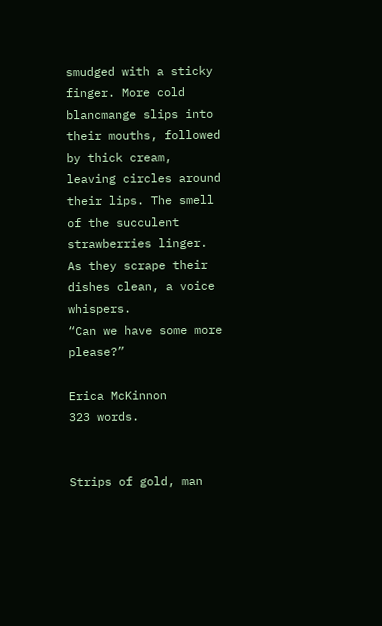smudged with a sticky finger. More cold blancmange slips into their mouths, followed by thick cream, leaving circles around their lips. The smell of the succulent strawberries linger. As they scrape their dishes clean, a voice whispers.
“Can we have some more please?”

Erica McKinnon
323 words.


Strips of gold, man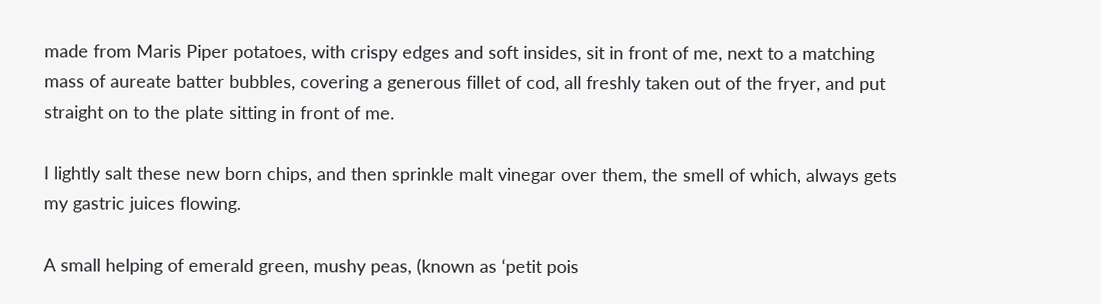made from Maris Piper potatoes, with crispy edges and soft insides, sit in front of me, next to a matching mass of aureate batter bubbles, covering a generous fillet of cod, all freshly taken out of the fryer, and put straight on to the plate sitting in front of me.

I lightly salt these new born chips, and then sprinkle malt vinegar over them, the smell of which, always gets my gastric juices flowing.

A small helping of emerald green, mushy peas, (known as ‘petit pois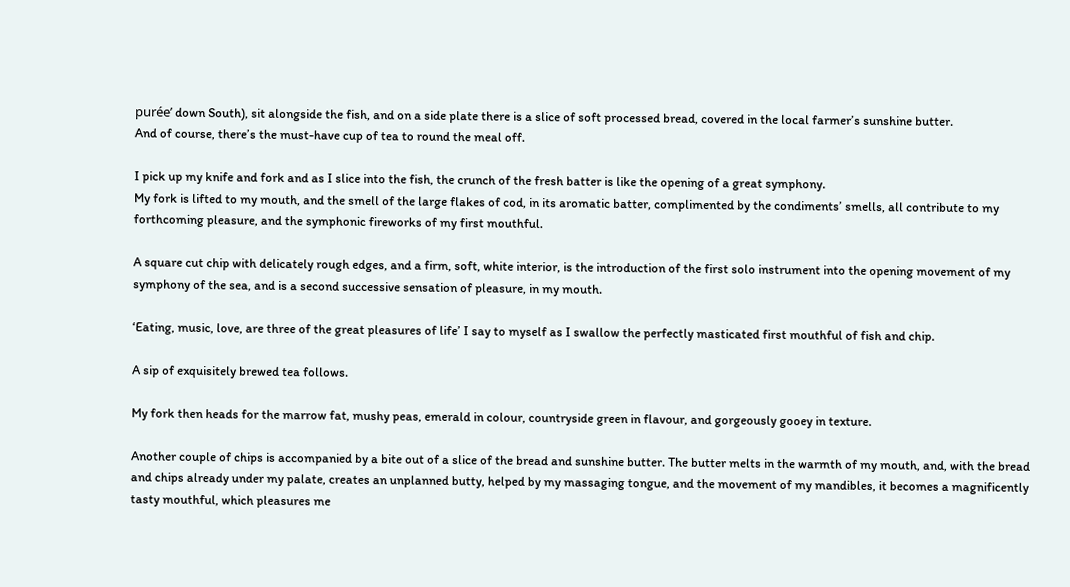purée’ down South), sit alongside the fish, and on a side plate there is a slice of soft processed bread, covered in the local farmer’s sunshine butter.
And of course, there’s the must-have cup of tea to round the meal off.

I pick up my knife and fork and as I slice into the fish, the crunch of the fresh batter is like the opening of a great symphony.
My fork is lifted to my mouth, and the smell of the large flakes of cod, in its aromatic batter, complimented by the condiments’ smells, all contribute to my forthcoming pleasure, and the symphonic fireworks of my first mouthful.

A square cut chip with delicately rough edges, and a firm, soft, white interior, is the introduction of the first solo instrument into the opening movement of my symphony of the sea, and is a second successive sensation of pleasure, in my mouth.

‘Eating, music, love, are three of the great pleasures of life’ I say to myself as I swallow the perfectly masticated first mouthful of fish and chip.

A sip of exquisitely brewed tea follows.

My fork then heads for the marrow fat, mushy peas, emerald in colour, countryside green in flavour, and gorgeously gooey in texture.

Another couple of chips is accompanied by a bite out of a slice of the bread and sunshine butter. The butter melts in the warmth of my mouth, and, with the bread and chips already under my palate, creates an unplanned butty, helped by my massaging tongue, and the movement of my mandibles, it becomes a magnificently tasty mouthful, which pleasures me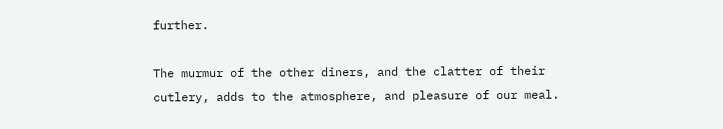further.

The murmur of the other diners, and the clatter of their cutlery, adds to the atmosphere, and pleasure of our meal.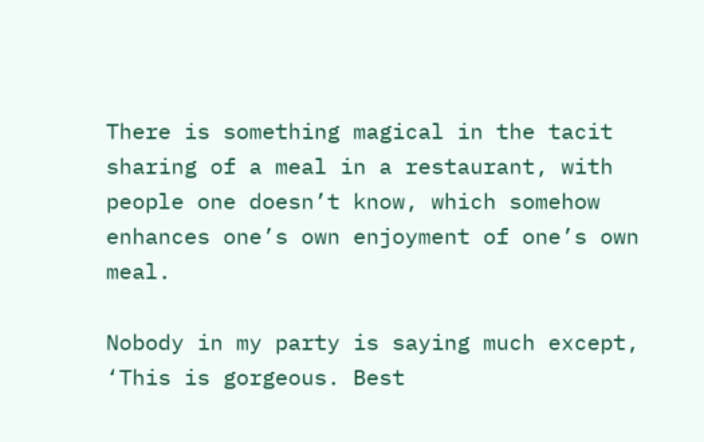There is something magical in the tacit sharing of a meal in a restaurant, with people one doesn’t know, which somehow enhances one’s own enjoyment of one’s own meal.

Nobody in my party is saying much except, ‘This is gorgeous. Best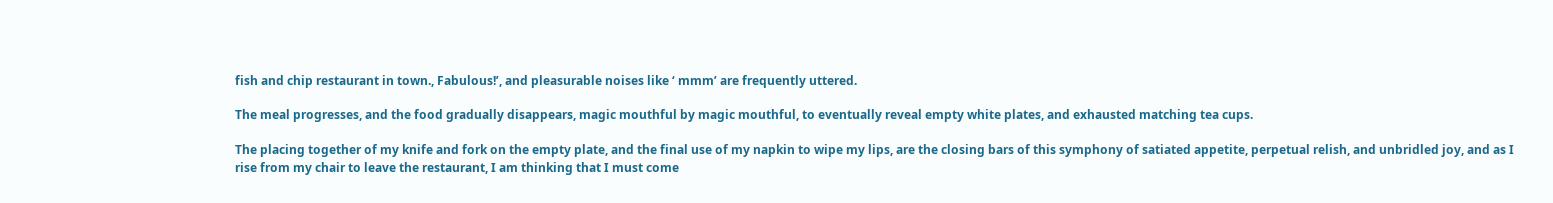fish and chip restaurant in town., Fabulous!’, and pleasurable noises like ‘ mmm’ are frequently uttered.

The meal progresses, and the food gradually disappears, magic mouthful by magic mouthful, to eventually reveal empty white plates, and exhausted matching tea cups.

The placing together of my knife and fork on the empty plate, and the final use of my napkin to wipe my lips, are the closing bars of this symphony of satiated appetite, perpetual relish, and unbridled joy, and as I rise from my chair to leave the restaurant, I am thinking that I must come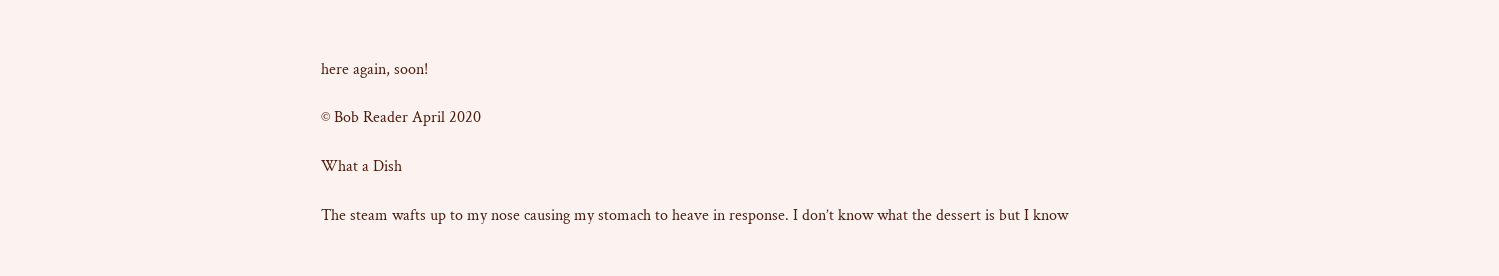here again, soon!

© Bob Reader April 2020

What a Dish

The steam wafts up to my nose causing my stomach to heave in response. I don’t know what the dessert is but I know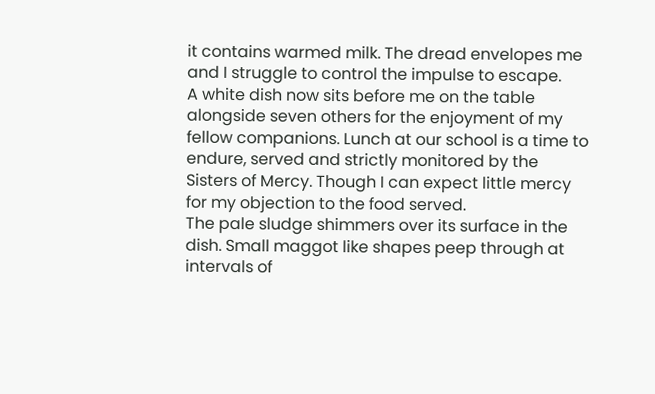it contains warmed milk. The dread envelopes me and I struggle to control the impulse to escape.
A white dish now sits before me on the table alongside seven others for the enjoyment of my fellow companions. Lunch at our school is a time to endure, served and strictly monitored by the Sisters of Mercy. Though I can expect little mercy for my objection to the food served.
The pale sludge shimmers over its surface in the dish. Small maggot like shapes peep through at intervals of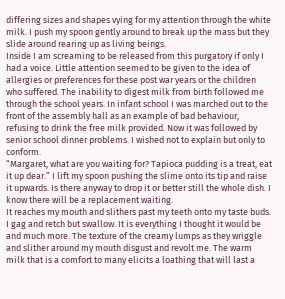differing sizes and shapes vying for my attention through the white milk. I push my spoon gently around to break up the mass but they slide around rearing up as living beings.
Inside I am screaming to be released from this purgatory if only I had a voice. Little attention seemed to be given to the idea of allergies or preferences for these post war years or the children who suffered. The inability to digest milk from birth followed me through the school years. In infant school I was marched out to the front of the assembly hall as an example of bad behaviour, refusing to drink the free milk provided. Now it was followed by senior school dinner problems. I wished not to explain but only to conform.
“Margaret, what are you waiting for? Tapioca pudding is a treat, eat it up dear.” I lift my spoon pushing the slime onto its tip and raise it upwards. Is there anyway to drop it or better still the whole dish. I know there will be a replacement waiting.
It reaches my mouth and slithers past my teeth onto my taste buds. I gag and retch but swallow. It is everything I thought it would be and much more. The texture of the creamy lumps as they wriggle and slither around my mouth disgust and revolt me. The warm milk that is a comfort to many elicits a loathing that will last a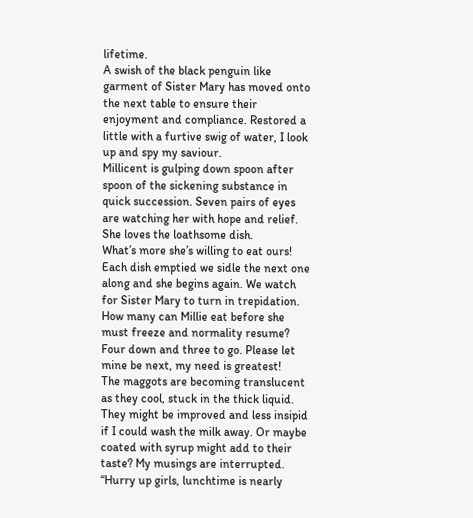lifetime.
A swish of the black penguin like garment of Sister Mary has moved onto the next table to ensure their enjoyment and compliance. Restored a little with a furtive swig of water, I look up and spy my saviour.
Millicent is gulping down spoon after spoon of the sickening substance in quick succession. Seven pairs of eyes are watching her with hope and relief. She loves the loathsome dish.
What’s more she’s willing to eat ours!
Each dish emptied we sidle the next one along and she begins again. We watch for Sister Mary to turn in trepidation. How many can Millie eat before she must freeze and normality resume? Four down and three to go. Please let mine be next, my need is greatest!
The maggots are becoming translucent as they cool, stuck in the thick liquid. They might be improved and less insipid if I could wash the milk away. Or maybe coated with syrup might add to their taste? My musings are interrupted.
“Hurry up girls, lunchtime is nearly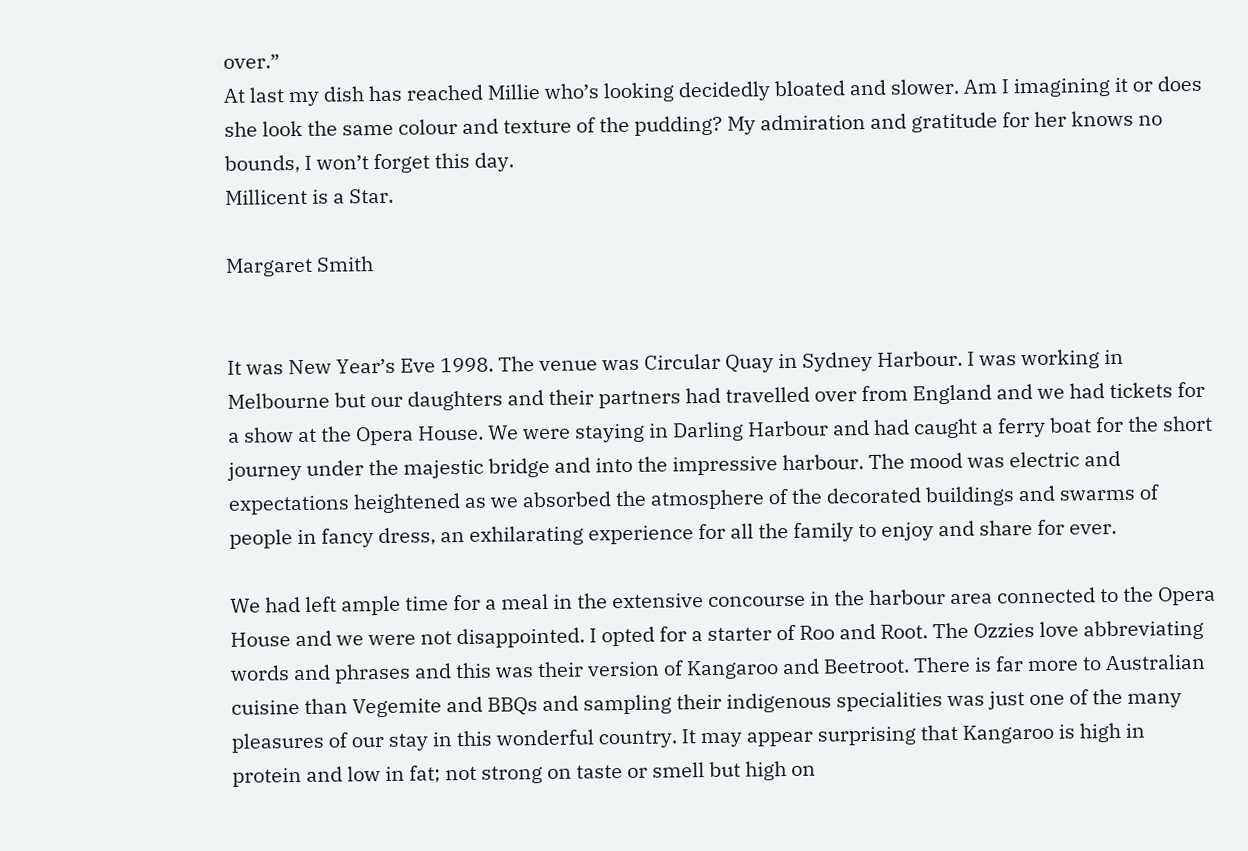over.”
At last my dish has reached Millie who’s looking decidedly bloated and slower. Am I imagining it or does she look the same colour and texture of the pudding? My admiration and gratitude for her knows no bounds, I won’t forget this day.
Millicent is a Star.

Margaret Smith


It was New Year’s Eve 1998. The venue was Circular Quay in Sydney Harbour. I was working in Melbourne but our daughters and their partners had travelled over from England and we had tickets for a show at the Opera House. We were staying in Darling Harbour and had caught a ferry boat for the short journey under the majestic bridge and into the impressive harbour. The mood was electric and expectations heightened as we absorbed the atmosphere of the decorated buildings and swarms of people in fancy dress, an exhilarating experience for all the family to enjoy and share for ever.

We had left ample time for a meal in the extensive concourse in the harbour area connected to the Opera House and we were not disappointed. I opted for a starter of Roo and Root. The Ozzies love abbreviating words and phrases and this was their version of Kangaroo and Beetroot. There is far more to Australian cuisine than Vegemite and BBQs and sampling their indigenous specialities was just one of the many pleasures of our stay in this wonderful country. It may appear surprising that Kangaroo is high in protein and low in fat; not strong on taste or smell but high on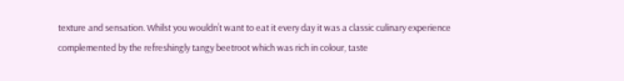texture and sensation. Whilst you wouldn’t want to eat it every day it was a classic culinary experience complemented by the refreshingly tangy beetroot which was rich in colour, taste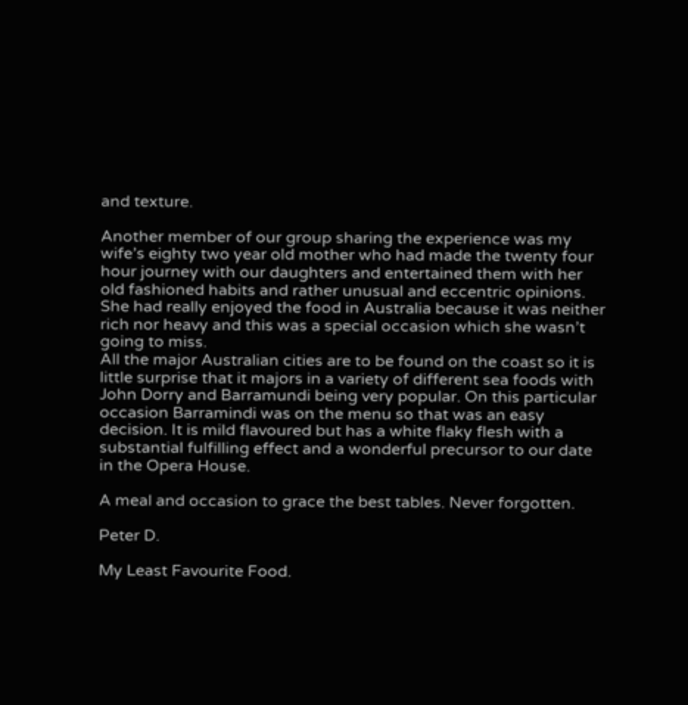and texture.

Another member of our group sharing the experience was my wife’s eighty two year old mother who had made the twenty four hour journey with our daughters and entertained them with her old fashioned habits and rather unusual and eccentric opinions. She had really enjoyed the food in Australia because it was neither rich nor heavy and this was a special occasion which she wasn’t going to miss.
All the major Australian cities are to be found on the coast so it is little surprise that it majors in a variety of different sea foods with John Dorry and Barramundi being very popular. On this particular occasion Barramindi was on the menu so that was an easy decision. It is mild flavoured but has a white flaky flesh with a substantial fulfilling effect and a wonderful precursor to our date in the Opera House.

A meal and occasion to grace the best tables. Never forgotten.

Peter D.

My Least Favourite Food.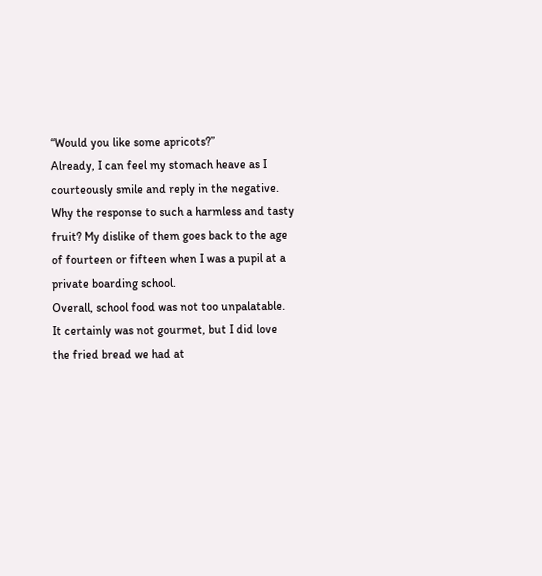“Would you like some apricots?”
Already, I can feel my stomach heave as I courteously smile and reply in the negative.
Why the response to such a harmless and tasty fruit? My dislike of them goes back to the age of fourteen or fifteen when I was a pupil at a private boarding school.
Overall, school food was not too unpalatable. It certainly was not gourmet, but I did love the fried bread we had at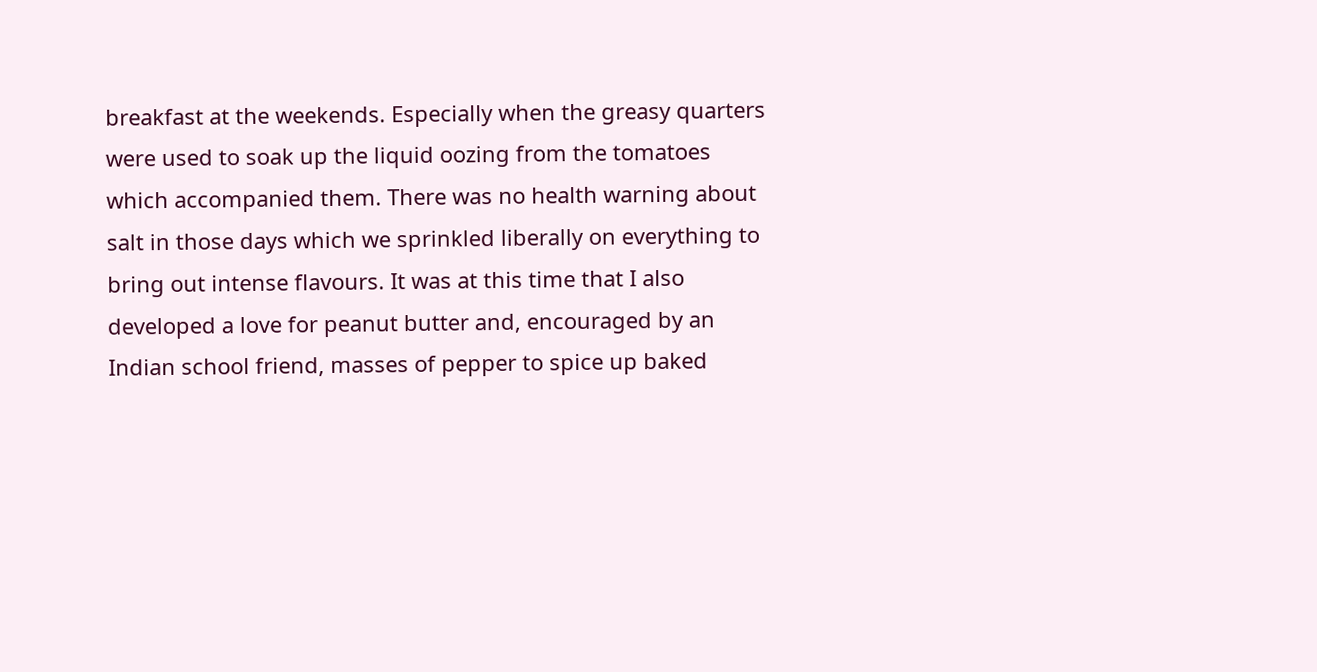breakfast at the weekends. Especially when the greasy quarters were used to soak up the liquid oozing from the tomatoes which accompanied them. There was no health warning about salt in those days which we sprinkled liberally on everything to bring out intense flavours. It was at this time that I also developed a love for peanut butter and, encouraged by an Indian school friend, masses of pepper to spice up baked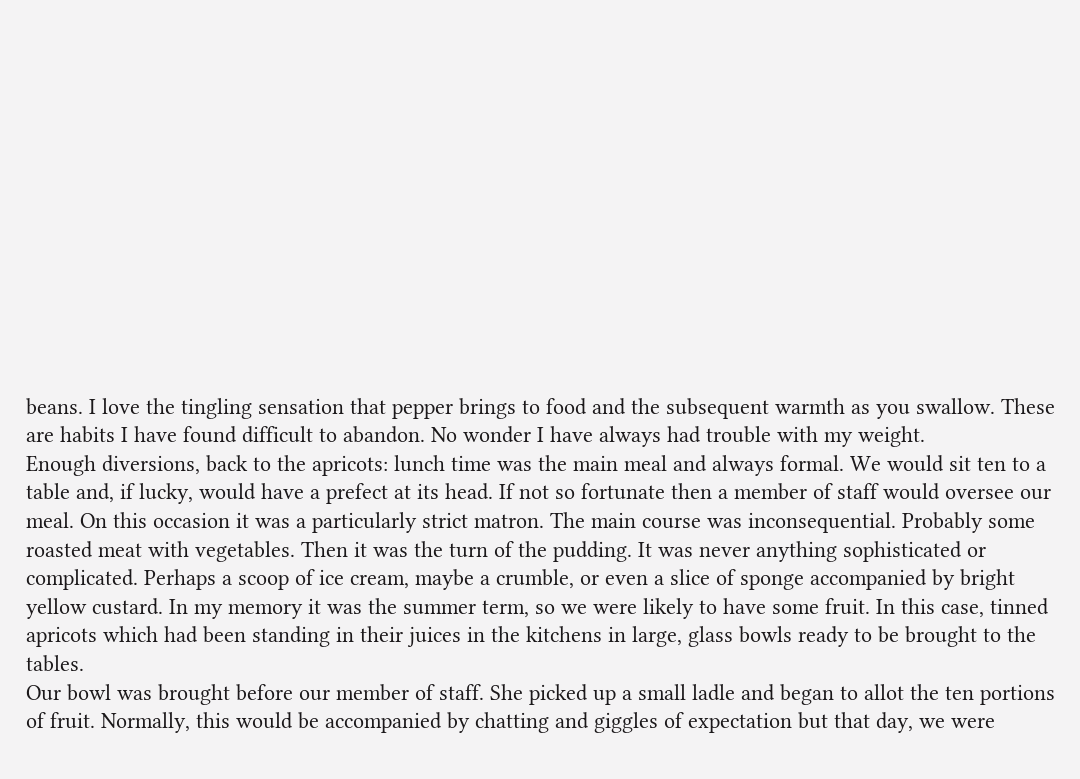beans. I love the tingling sensation that pepper brings to food and the subsequent warmth as you swallow. These are habits I have found difficult to abandon. No wonder I have always had trouble with my weight.
Enough diversions, back to the apricots: lunch time was the main meal and always formal. We would sit ten to a table and, if lucky, would have a prefect at its head. If not so fortunate then a member of staff would oversee our meal. On this occasion it was a particularly strict matron. The main course was inconsequential. Probably some roasted meat with vegetables. Then it was the turn of the pudding. It was never anything sophisticated or complicated. Perhaps a scoop of ice cream, maybe a crumble, or even a slice of sponge accompanied by bright yellow custard. In my memory it was the summer term, so we were likely to have some fruit. In this case, tinned apricots which had been standing in their juices in the kitchens in large, glass bowls ready to be brought to the tables.
Our bowl was brought before our member of staff. She picked up a small ladle and began to allot the ten portions of fruit. Normally, this would be accompanied by chatting and giggles of expectation but that day, we were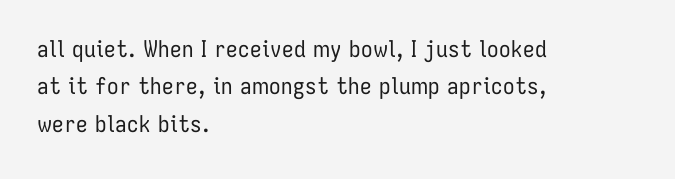all quiet. When I received my bowl, I just looked at it for there, in amongst the plump apricots, were black bits.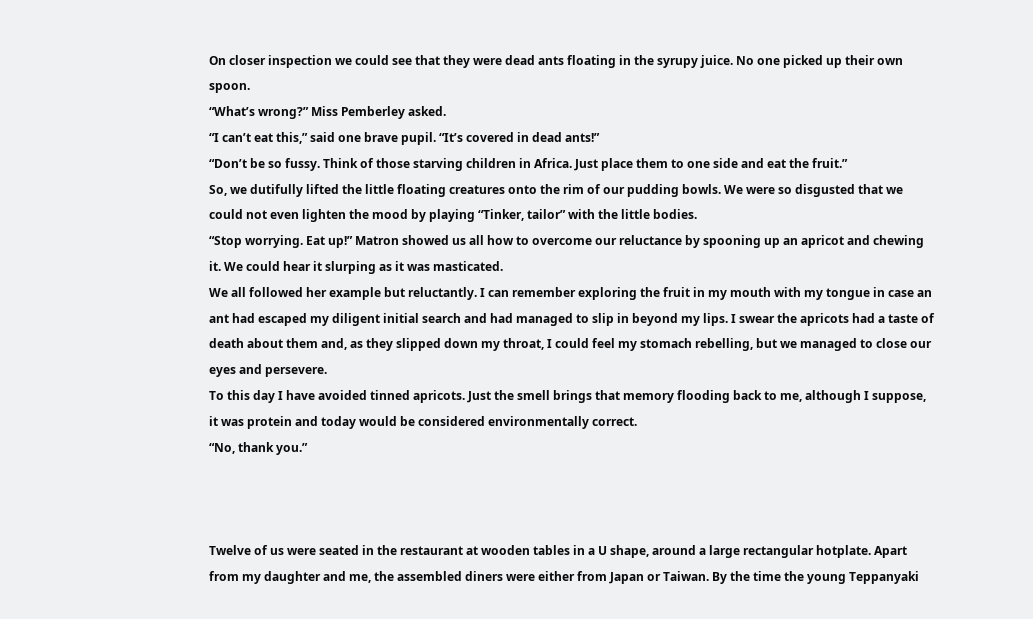On closer inspection we could see that they were dead ants floating in the syrupy juice. No one picked up their own spoon.
“What’s wrong?” Miss Pemberley asked.
“I can’t eat this,” said one brave pupil. “It’s covered in dead ants!”
“Don’t be so fussy. Think of those starving children in Africa. Just place them to one side and eat the fruit.”
So, we dutifully lifted the little floating creatures onto the rim of our pudding bowls. We were so disgusted that we could not even lighten the mood by playing “Tinker, tailor” with the little bodies.
“Stop worrying. Eat up!” Matron showed us all how to overcome our reluctance by spooning up an apricot and chewing it. We could hear it slurping as it was masticated.
We all followed her example but reluctantly. I can remember exploring the fruit in my mouth with my tongue in case an ant had escaped my diligent initial search and had managed to slip in beyond my lips. I swear the apricots had a taste of death about them and, as they slipped down my throat, I could feel my stomach rebelling, but we managed to close our eyes and persevere.
To this day I have avoided tinned apricots. Just the smell brings that memory flooding back to me, although I suppose, it was protein and today would be considered environmentally correct.
“No, thank you.”



Twelve of us were seated in the restaurant at wooden tables in a U shape, around a large rectangular hotplate. Apart from my daughter and me, the assembled diners were either from Japan or Taiwan. By the time the young Teppanyaki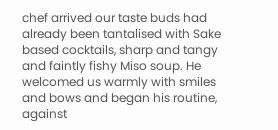chef arrived our taste buds had already been tantalised with Sake based cocktails, sharp and tangy and faintly fishy Miso soup. He welcomed us warmly with smiles and bows and began his routine, against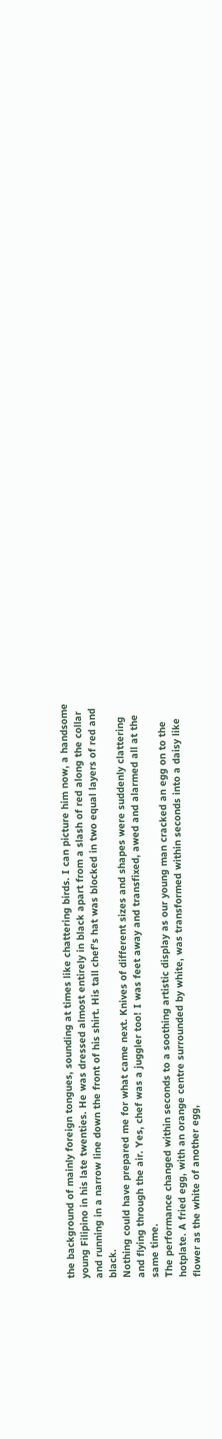the background of mainly foreign tongues, sounding at times like chattering birds. I can picture him now, a handsome young Filipino in his late twenties. He was dressed almost entirely in black apart from a slash of red along the collar and running in a narrow line down the front of his shirt. His tall chef’s hat was blocked in two equal layers of red and black.
Nothing could have prepared me for what came next. Knives of different sizes and shapes were suddenly clattering and flying through the air. Yes, chef was a juggler too! I was feet away and transfixed, awed and alarmed all at the same time.
The performance changed within seconds to a soothing artistic display as our young man cracked an egg on to the hotplate. A fried egg, with an orange centre surrounded by white, was transformed within seconds into a daisy like flower as the white of another egg,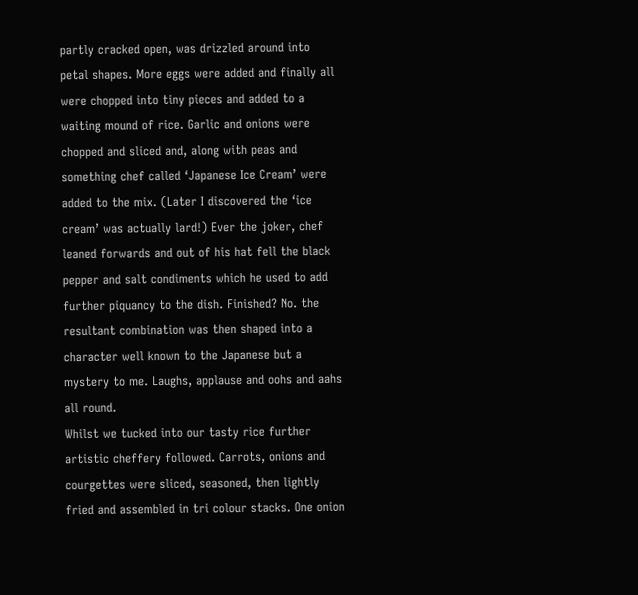partly cracked open, was drizzled around into petal shapes. More eggs were added and finally all were chopped into tiny pieces and added to a waiting mound of rice. Garlic and onions were chopped and sliced and, along with peas and something chef called ‘Japanese Ice Cream’ were added to the mix. (Later I discovered the ‘ice cream’ was actually lard!) Ever the joker, chef leaned forwards and out of his hat fell the black pepper and salt condiments which he used to add further piquancy to the dish. Finished? No. the resultant combination was then shaped into a character well known to the Japanese but a mystery to me. Laughs, applause and oohs and aahs all round.
Whilst we tucked into our tasty rice further artistic cheffery followed. Carrots, onions and courgettes were sliced, seasoned, then lightly fried and assembled in tri colour stacks. One onion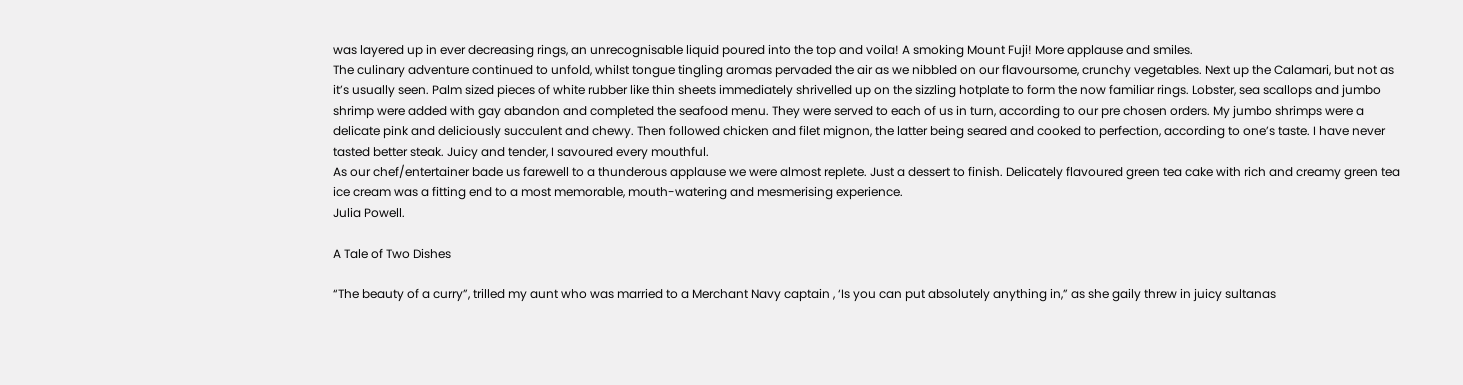was layered up in ever decreasing rings, an unrecognisable liquid poured into the top and voila! A smoking Mount Fuji! More applause and smiles.
The culinary adventure continued to unfold, whilst tongue tingling aromas pervaded the air as we nibbled on our flavoursome, crunchy vegetables. Next up the Calamari, but not as it’s usually seen. Palm sized pieces of white rubber like thin sheets immediately shrivelled up on the sizzling hotplate to form the now familiar rings. Lobster, sea scallops and jumbo shrimp were added with gay abandon and completed the seafood menu. They were served to each of us in turn, according to our pre chosen orders. My jumbo shrimps were a delicate pink and deliciously succulent and chewy. Then followed chicken and filet mignon, the latter being seared and cooked to perfection, according to one’s taste. I have never tasted better steak. Juicy and tender, I savoured every mouthful.
As our chef/entertainer bade us farewell to a thunderous applause we were almost replete. Just a dessert to finish. Delicately flavoured green tea cake with rich and creamy green tea ice cream was a fitting end to a most memorable, mouth-watering and mesmerising experience.
Julia Powell.

A Tale of Two Dishes

“The beauty of a curry”, trilled my aunt who was married to a Merchant Navy captain , ‘Is you can put absolutely anything in,” as she gaily threw in juicy sultanas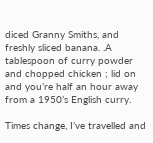diced Granny Smiths, and freshly sliced banana. .A tablespoon of curry powder and chopped chicken ; lid on and you’re half an hour away from a 1950’s English curry.

Times change, I’ve travelled and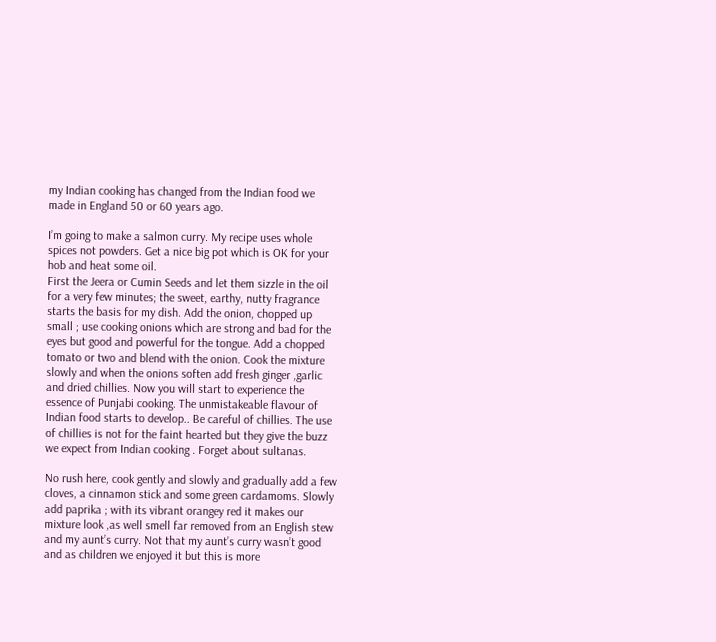my Indian cooking has changed from the Indian food we made in England 50 or 60 years ago.

I’m going to make a salmon curry. My recipe uses whole spices not powders. Get a nice big pot which is OK for your hob and heat some oil.
First the Jeera or Cumin Seeds and let them sizzle in the oil for a very few minutes; the sweet, earthy, nutty fragrance starts the basis for my dish. Add the onion, chopped up small ; use cooking onions which are strong and bad for the eyes but good and powerful for the tongue. Add a chopped tomato or two and blend with the onion. Cook the mixture slowly and when the onions soften add fresh ginger ,garlic and dried chillies. Now you will start to experience the essence of Punjabi cooking. The unmistakeable flavour of Indian food starts to develop.. Be careful of chillies. The use of chillies is not for the faint hearted but they give the buzz we expect from Indian cooking . Forget about sultanas.

No rush here, cook gently and slowly and gradually add a few cloves, a cinnamon stick and some green cardamoms. Slowly add paprika ; with its vibrant orangey red it makes our mixture look ,as well smell far removed from an English stew and my aunt’s curry. Not that my aunt’s curry wasn’t good and as children we enjoyed it but this is more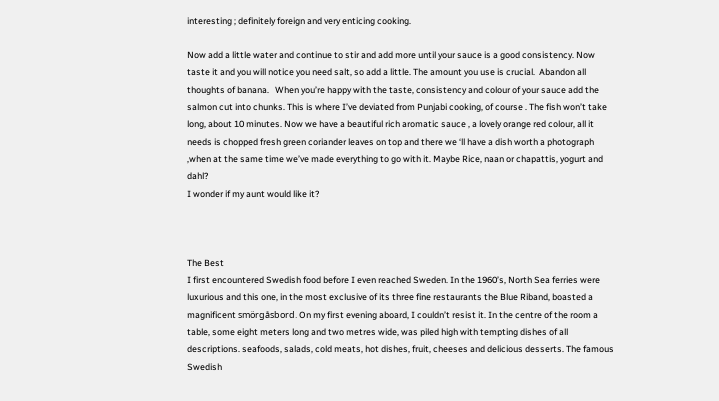interesting ; definitely foreign and very enticing cooking.

Now add a little water and continue to stir and add more until your sauce is a good consistency. Now taste it and you will notice you need salt, so add a little. The amount you use is crucial.  Abandon all thoughts of banana.   When you’re happy with the taste, consistency and colour of your sauce add the salmon cut into chunks. This is where I’ve deviated from Punjabi cooking, of course . The fish won’t take long, about 10 minutes. Now we have a beautiful rich aromatic sauce , a lovely orange red colour, all it needs is chopped fresh green coriander leaves on top and there we ‘ll have a dish worth a photograph ,when at the same time we’ve made everything to go with it. Maybe Rice, naan or chapattis, yogurt and dahl?
I wonder if my aunt would like it?



The Best
I first encountered Swedish food before I even reached Sweden. In the 1960’s, North Sea ferries were luxurious and this one, in the most exclusive of its three fine restaurants the Blue Riband, boasted a magnificent smörgåsbord. On my first evening aboard, I couldn’t resist it. In the centre of the room a table, some eight meters long and two metres wide, was piled high with tempting dishes of all descriptions. seafoods, salads, cold meats, hot dishes, fruit, cheeses and delicious desserts. The famous Swedish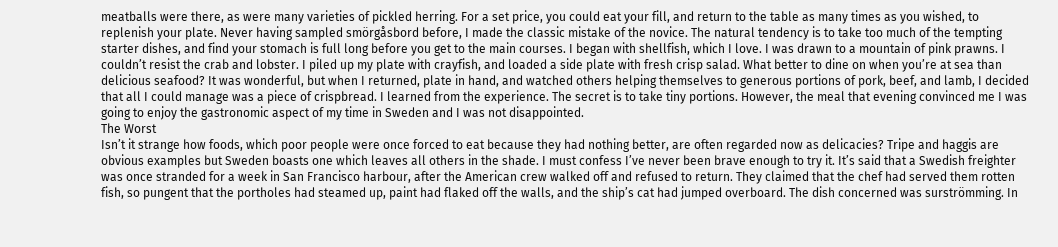meatballs were there, as were many varieties of pickled herring. For a set price, you could eat your fill, and return to the table as many times as you wished, to replenish your plate. Never having sampled smörgåsbord before, I made the classic mistake of the novice. The natural tendency is to take too much of the tempting starter dishes, and find your stomach is full long before you get to the main courses. I began with shellfish, which I love. I was drawn to a mountain of pink prawns. I couldn’t resist the crab and lobster. I piled up my plate with crayfish, and loaded a side plate with fresh crisp salad. What better to dine on when you’re at sea than delicious seafood? It was wonderful, but when I returned, plate in hand, and watched others helping themselves to generous portions of pork, beef, and lamb, I decided that all I could manage was a piece of crispbread. I learned from the experience. The secret is to take tiny portions. However, the meal that evening convinced me I was going to enjoy the gastronomic aspect of my time in Sweden and I was not disappointed.
The Worst
Isn’t it strange how foods, which poor people were once forced to eat because they had nothing better, are often regarded now as delicacies? Tripe and haggis are obvious examples but Sweden boasts one which leaves all others in the shade. I must confess I’ve never been brave enough to try it. It’s said that a Swedish freighter was once stranded for a week in San Francisco harbour, after the American crew walked off and refused to return. They claimed that the chef had served them rotten fish, so pungent that the portholes had steamed up, paint had flaked off the walls, and the ship’s cat had jumped overboard. The dish concerned was surströmming. In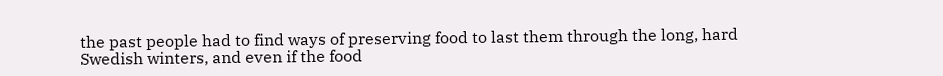the past people had to find ways of preserving food to last them through the long, hard Swedish winters, and even if the food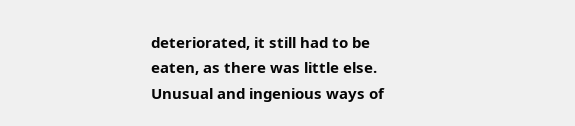deteriorated, it still had to be eaten, as there was little else. Unusual and ingenious ways of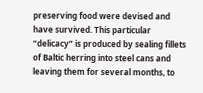preserving food were devised and have survived. This particular “delicacy” is produced by sealing fillets of Baltic herring into steel cans and leaving them for several months, to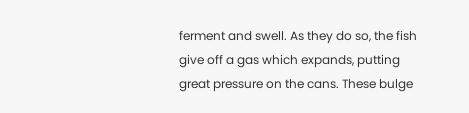ferment and swell. As they do so, the fish give off a gas which expands, putting great pressure on the cans. These bulge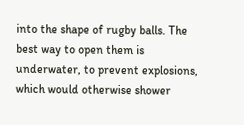into the shape of rugby balls. The best way to open them is underwater, to prevent explosions, which would otherwise shower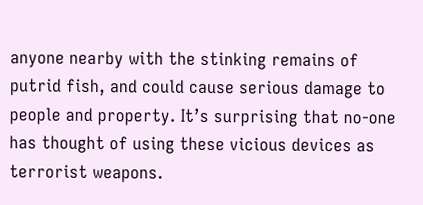anyone nearby with the stinking remains of putrid fish, and could cause serious damage to people and property. It’s surprising that no-one has thought of using these vicious devices as terrorist weapons.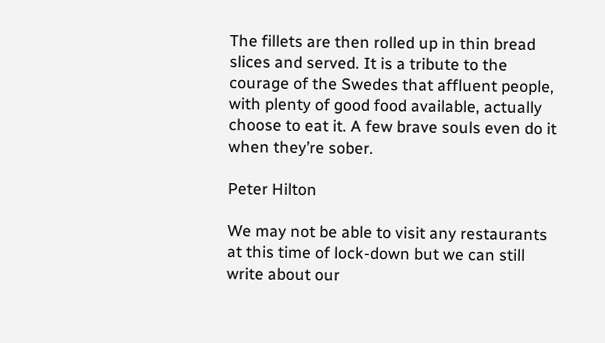The fillets are then rolled up in thin bread slices and served. It is a tribute to the courage of the Swedes that affluent people, with plenty of good food available, actually choose to eat it. A few brave souls even do it when they’re sober.

Peter Hilton

We may not be able to visit any restaurants at this time of lock-down but we can still write about our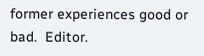former experiences good or bad.  Editor.